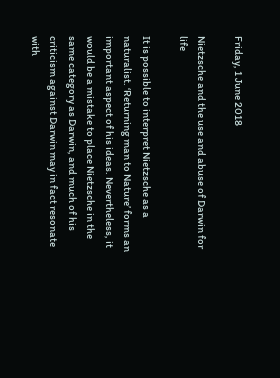Friday, 1 June 2018

Nietzsche and the use and abuse of Darwin for life

It is possible to interpret Nietzsche as a naturalist. ‘Returning man to Nature’ forms an important aspect of his ideas. Nevertheless, it would be a mistake to place Nietzsche in the same category as Darwin, and much of his criticism against Darwin may in fact resonate with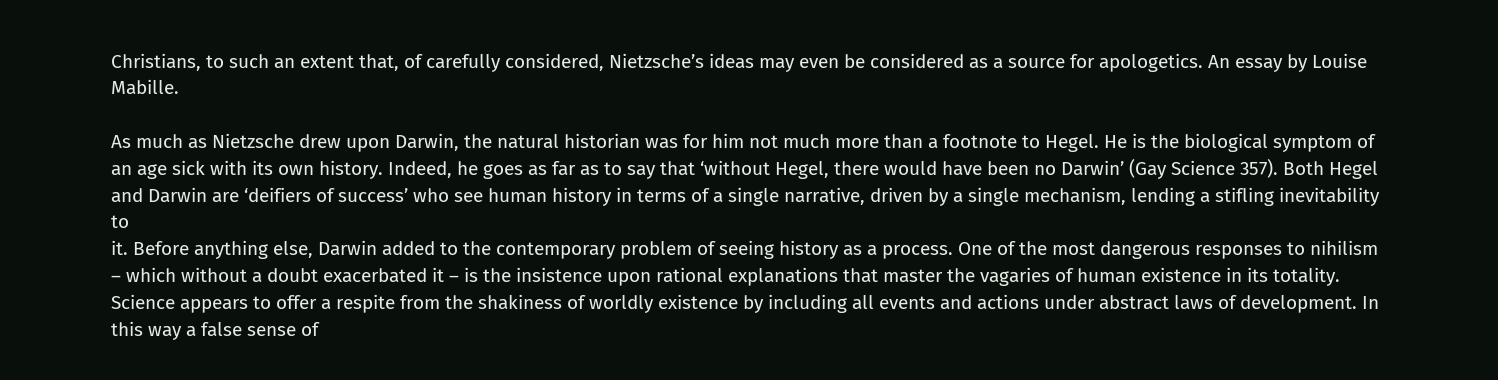Christians, to such an extent that, of carefully considered, Nietzsche’s ideas may even be considered as a source for apologetics. An essay by Louise Mabille.

As much as Nietzsche drew upon Darwin, the natural historian was for him not much more than a footnote to Hegel. He is the biological symptom of an age sick with its own history. Indeed, he goes as far as to say that ‘without Hegel, there would have been no Darwin’ (Gay Science 357). Both Hegel and Darwin are ‘deifiers of success’ who see human history in terms of a single narrative, driven by a single mechanism, lending a stifling inevitability to
it. Before anything else, Darwin added to the contemporary problem of seeing history as a process. One of the most dangerous responses to nihilism – which without a doubt exacerbated it – is the insistence upon rational explanations that master the vagaries of human existence in its totality. Science appears to offer a respite from the shakiness of worldly existence by including all events and actions under abstract laws of development. In this way a false sense of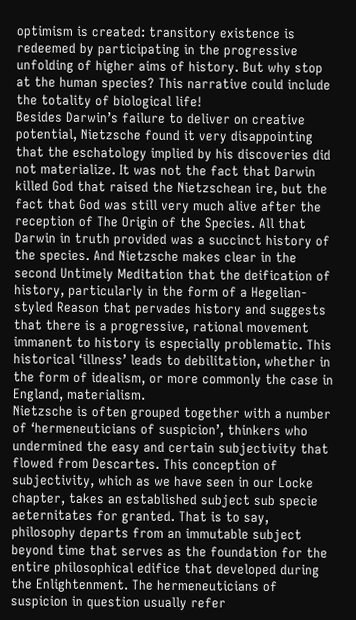optimism is created: transitory existence is redeemed by participating in the progressive unfolding of higher aims of history. But why stop at the human species? This narrative could include the totality of biological life!
Besides Darwin’s failure to deliver on creative potential, Nietzsche found it very disappointing that the eschatology implied by his discoveries did not materialize. It was not the fact that Darwin killed God that raised the Nietzschean ire, but the fact that God was still very much alive after the reception of The Origin of the Species. All that Darwin in truth provided was a succinct history of the species. And Nietzsche makes clear in the second Untimely Meditation that the deification of history, particularly in the form of a Hegelian-styled Reason that pervades history and suggests that there is a progressive, rational movement immanent to history is especially problematic. This historical ‘illness’ leads to debilitation, whether in the form of idealism, or more commonly the case in England, materialism.
Nietzsche is often grouped together with a number of ‘hermeneuticians of suspicion’, thinkers who undermined the easy and certain subjectivity that flowed from Descartes. This conception of subjectivity, which as we have seen in our Locke chapter, takes an established subject sub specie aeternitates for granted. That is to say, philosophy departs from an immutable subject beyond time that serves as the foundation for the entire philosophical edifice that developed during the Enlightenment. The hermeneuticians of suspicion in question usually refer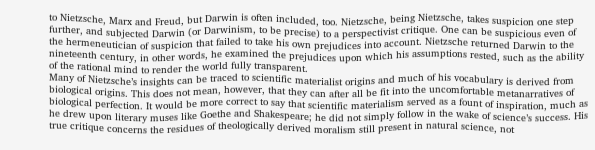to Nietzsche, Marx and Freud, but Darwin is often included, too. Nietzsche, being Nietzsche, takes suspicion one step further, and subjected Darwin (or Darwinism, to be precise) to a perspectivist critique. One can be suspicious even of the hermeneutician of suspicion that failed to take his own prejudices into account. Nietzsche returned Darwin to the nineteenth century, in other words, he examined the prejudices upon which his assumptions rested, such as the ability of the rational mind to render the world fully transparent.
Many of Nietzsche’s insights can be traced to scientific materialist origins and much of his vocabulary is derived from biological origins. This does not mean, however, that they can after all be fit into the uncomfortable metanarratives of biological perfection. It would be more correct to say that scientific materialism served as a fount of inspiration, much as he drew upon literary muses like Goethe and Shakespeare; he did not simply follow in the wake of science’s success. His true critique concerns the residues of theologically derived moralism still present in natural science, not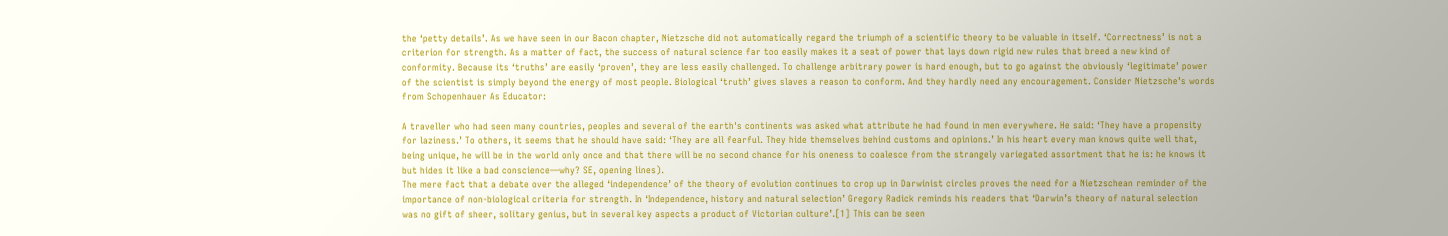the ‘petty details’. As we have seen in our Bacon chapter, Nietzsche did not automatically regard the triumph of a scientific theory to be valuable in itself. ‘Correctness’ is not a criterion for strength. As a matter of fact, the success of natural science far too easily makes it a seat of power that lays down rigid new rules that breed a new kind of conformity. Because its ‘truths’ are easily ‘proven’, they are less easily challenged. To challenge arbitrary power is hard enough, but to go against the obviously ‘legitimate’ power of the scientist is simply beyond the energy of most people. Biological ‘truth’ gives slaves a reason to conform. And they hardly need any encouragement. Consider Nietzsche’s words from Schopenhauer As Educator:

A traveller who had seen many countries, peoples and several of the earth's continents was asked what attribute he had found in men everywhere. He said: ‘They have a propensity for laziness.’ To others, it seems that he should have said: ‘They are all fearful. They hide themselves behind customs and opinions.’ In his heart every man knows quite well that, being unique, he will be in the world only once and that there will be no second chance for his oneness to coalesce from the strangely variegated assortment that he is: he knows it but hides it like a bad conscience—why? SE, opening lines).
The mere fact that a debate over the alleged ‘independence’ of the theory of evolution continues to crop up in Darwinist circles proves the need for a Nietzschean reminder of the importance of non-biological criteria for strength. In ‘Independence, history and natural selection’ Gregory Radick reminds his readers that ‘Darwin’s theory of natural selection was no gift of sheer, solitary genius, but in several key aspects a product of Victorian culture’.[1] This can be seen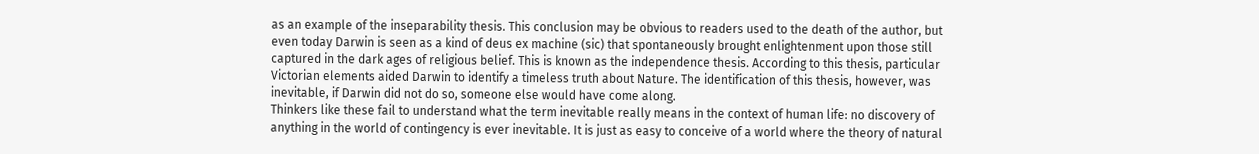as an example of the inseparability thesis. This conclusion may be obvious to readers used to the death of the author, but even today Darwin is seen as a kind of deus ex machine (sic) that spontaneously brought enlightenment upon those still captured in the dark ages of religious belief. This is known as the independence thesis. According to this thesis, particular Victorian elements aided Darwin to identify a timeless truth about Nature. The identification of this thesis, however, was inevitable, if Darwin did not do so, someone else would have come along.
Thinkers like these fail to understand what the term inevitable really means in the context of human life: no discovery of anything in the world of contingency is ever inevitable. It is just as easy to conceive of a world where the theory of natural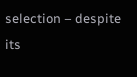selection – despite its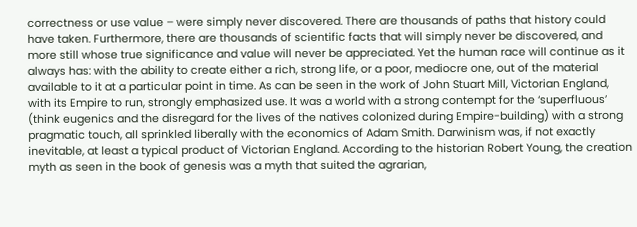correctness or use value – were simply never discovered. There are thousands of paths that history could have taken. Furthermore, there are thousands of scientific facts that will simply never be discovered, and more still whose true significance and value will never be appreciated. Yet the human race will continue as it always has: with the ability to create either a rich, strong life, or a poor, mediocre one, out of the material available to it at a particular point in time. As can be seen in the work of John Stuart Mill, Victorian England, with its Empire to run, strongly emphasized use. It was a world with a strong contempt for the ‘superfluous’ (think eugenics and the disregard for the lives of the natives colonized during Empire-building) with a strong pragmatic touch, all sprinkled liberally with the economics of Adam Smith. Darwinism was, if not exactly inevitable, at least a typical product of Victorian England. According to the historian Robert Young, the creation myth as seen in the book of genesis was a myth that suited the agrarian,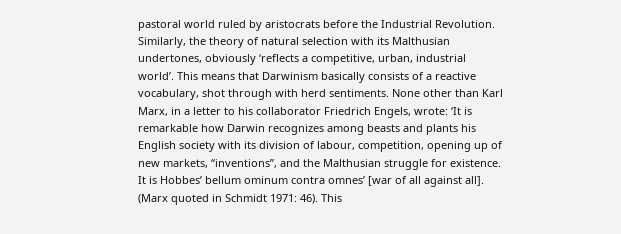pastoral world ruled by aristocrats before the Industrial Revolution. Similarly, the theory of natural selection with its Malthusian undertones, obviously ‘reflects a competitive, urban, industrial world’. This means that Darwinism basically consists of a reactive vocabulary, shot through with herd sentiments. None other than Karl Marx, in a letter to his collaborator Friedrich Engels, wrote: ‘It is remarkable how Darwin recognizes among beasts and plants his English society with its division of labour, competition, opening up of new markets, “inventions”, and the Malthusian struggle for existence. It is Hobbes’ bellum ominum contra omnes’ [war of all against all]. (Marx quoted in Schmidt 1971: 46). This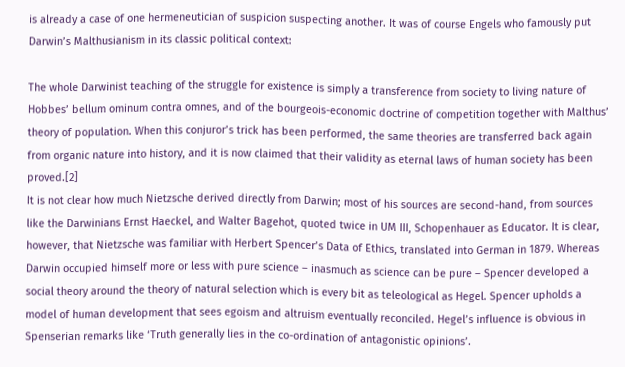is already a case of one hermeneutician of suspicion suspecting another. It was of course Engels who famously put Darwin’s Malthusianism in its classic political context:

The whole Darwinist teaching of the struggle for existence is simply a transference from society to living nature of Hobbes’ bellum ominum contra omnes, and of the bourgeois-economic doctrine of competition together with Malthus’ theory of population. When this conjuror’s trick has been performed, the same theories are transferred back again from organic nature into history, and it is now claimed that their validity as eternal laws of human society has been proved.[2]
It is not clear how much Nietzsche derived directly from Darwin; most of his sources are second-hand, from sources like the Darwinians Ernst Haeckel, and Walter Bagehot, quoted twice in UM III, Schopenhauer as Educator. It is clear, however, that Nietzsche was familiar with Herbert Spencer’s Data of Ethics, translated into German in 1879. Whereas Darwin occupied himself more or less with pure science – inasmuch as science can be pure – Spencer developed a social theory around the theory of natural selection which is every bit as teleological as Hegel. Spencer upholds a model of human development that sees egoism and altruism eventually reconciled. Hegel’s influence is obvious in Spenserian remarks like ‘Truth generally lies in the co-ordination of antagonistic opinions’.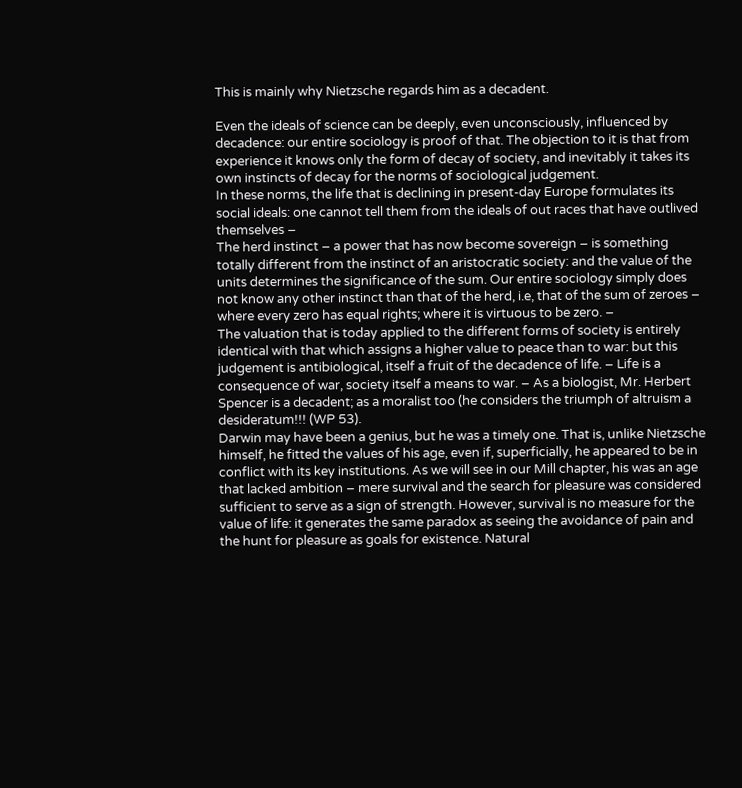This is mainly why Nietzsche regards him as a decadent.

Even the ideals of science can be deeply, even unconsciously, influenced by decadence: our entire sociology is proof of that. The objection to it is that from experience it knows only the form of decay of society, and inevitably it takes its own instincts of decay for the norms of sociological judgement.
In these norms, the life that is declining in present-day Europe formulates its social ideals: one cannot tell them from the ideals of out races that have outlived themselves –
The herd instinct – a power that has now become sovereign – is something totally different from the instinct of an aristocratic society: and the value of the units determines the significance of the sum. Our entire sociology simply does not know any other instinct than that of the herd, i.e, that of the sum of zeroes – where every zero has equal rights; where it is virtuous to be zero. –
The valuation that is today applied to the different forms of society is entirely identical with that which assigns a higher value to peace than to war: but this judgement is antibiological, itself a fruit of the decadence of life. – Life is a consequence of war, society itself a means to war. – As a biologist, Mr. Herbert Spencer is a decadent; as a moralist too (he considers the triumph of altruism a desideratum!!! (WP 53).
Darwin may have been a genius, but he was a timely one. That is, unlike Nietzsche himself, he fitted the values of his age, even if, superficially, he appeared to be in conflict with its key institutions. As we will see in our Mill chapter, his was an age that lacked ambition – mere survival and the search for pleasure was considered sufficient to serve as a sign of strength. However, survival is no measure for the value of life: it generates the same paradox as seeing the avoidance of pain and the hunt for pleasure as goals for existence. Natural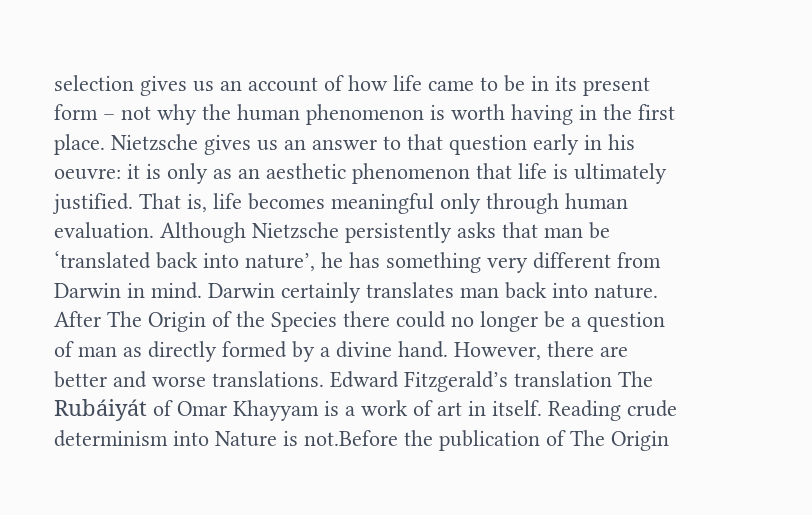selection gives us an account of how life came to be in its present form – not why the human phenomenon is worth having in the first place. Nietzsche gives us an answer to that question early in his oeuvre: it is only as an aesthetic phenomenon that life is ultimately justified. That is, life becomes meaningful only through human evaluation. Although Nietzsche persistently asks that man be ‘translated back into nature’, he has something very different from Darwin in mind. Darwin certainly translates man back into nature. After The Origin of the Species there could no longer be a question of man as directly formed by a divine hand. However, there are better and worse translations. Edward Fitzgerald’s translation The Rubáiyát of Omar Khayyam is a work of art in itself. Reading crude determinism into Nature is not.Before the publication of The Origin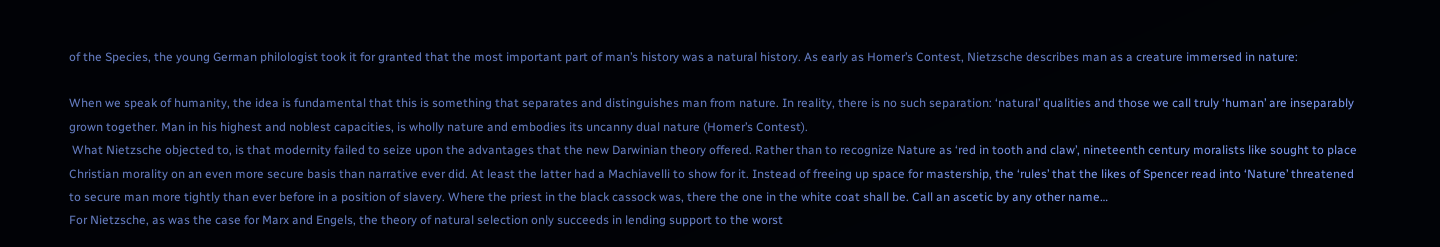of the Species, the young German philologist took it for granted that the most important part of man’s history was a natural history. As early as Homer’s Contest, Nietzsche describes man as a creature immersed in nature:

When we speak of humanity, the idea is fundamental that this is something that separates and distinguishes man from nature. In reality, there is no such separation: ‘natural’ qualities and those we call truly ‘human’ are inseparably grown together. Man in his highest and noblest capacities, is wholly nature and embodies its uncanny dual nature (Homer’s Contest).
 What Nietzsche objected to, is that modernity failed to seize upon the advantages that the new Darwinian theory offered. Rather than to recognize Nature as ‘red in tooth and claw’, nineteenth century moralists like sought to place Christian morality on an even more secure basis than narrative ever did. At least the latter had a Machiavelli to show for it. Instead of freeing up space for mastership, the ‘rules’ that the likes of Spencer read into ‘Nature’ threatened to secure man more tightly than ever before in a position of slavery. Where the priest in the black cassock was, there the one in the white coat shall be. Call an ascetic by any other name…
For Nietzsche, as was the case for Marx and Engels, the theory of natural selection only succeeds in lending support to the worst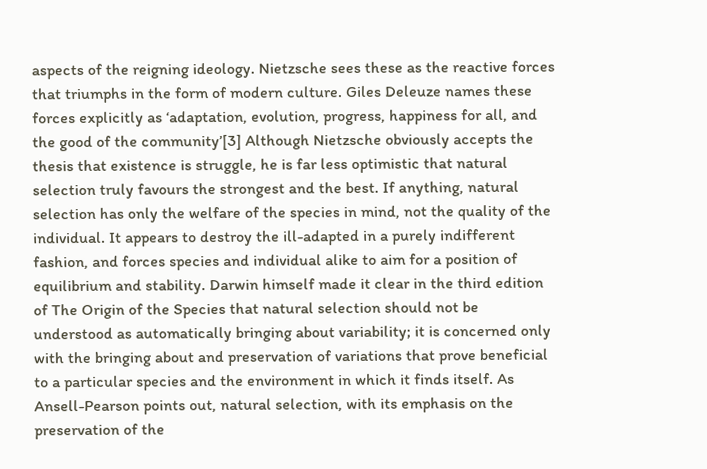aspects of the reigning ideology. Nietzsche sees these as the reactive forces that triumphs in the form of modern culture. Giles Deleuze names these forces explicitly as ‘adaptation, evolution, progress, happiness for all, and the good of the community’[3] Although Nietzsche obviously accepts the thesis that existence is struggle, he is far less optimistic that natural selection truly favours the strongest and the best. If anything, natural selection has only the welfare of the species in mind, not the quality of the individual. It appears to destroy the ill-adapted in a purely indifferent fashion, and forces species and individual alike to aim for a position of equilibrium and stability. Darwin himself made it clear in the third edition of The Origin of the Species that natural selection should not be understood as automatically bringing about variability; it is concerned only with the bringing about and preservation of variations that prove beneficial to a particular species and the environment in which it finds itself. As Ansell-Pearson points out, natural selection, with its emphasis on the preservation of the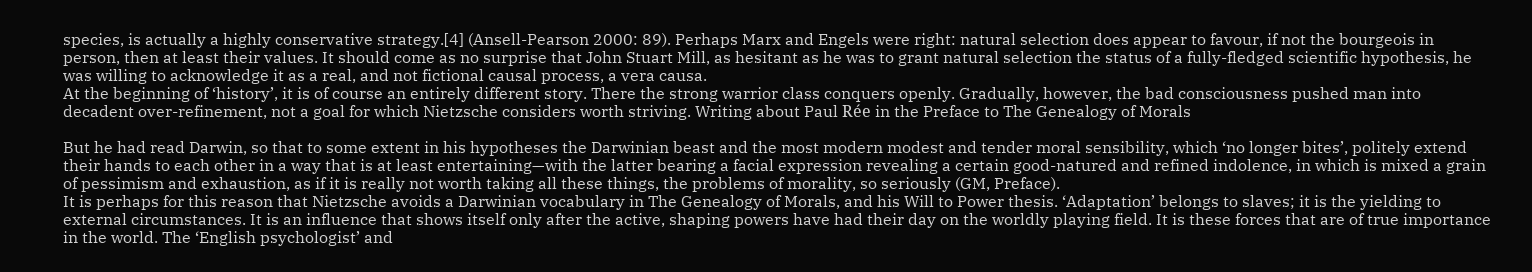species, is actually a highly conservative strategy.[4] (Ansell-Pearson 2000: 89). Perhaps Marx and Engels were right: natural selection does appear to favour, if not the bourgeois in person, then at least their values. It should come as no surprise that John Stuart Mill, as hesitant as he was to grant natural selection the status of a fully-fledged scientific hypothesis, he was willing to acknowledge it as a real, and not fictional causal process, a vera causa.
At the beginning of ‘history’, it is of course an entirely different story. There the strong warrior class conquers openly. Gradually, however, the bad consciousness pushed man into decadent over-refinement, not a goal for which Nietzsche considers worth striving. Writing about Paul Rée in the Preface to The Genealogy of Morals

But he had read Darwin, so that to some extent in his hypotheses the Darwinian beast and the most modern modest and tender moral sensibility, which ‘no longer bites’, politely extend their hands to each other in a way that is at least entertaining—with the latter bearing a facial expression revealing a certain good-natured and refined indolence, in which is mixed a grain of pessimism and exhaustion, as if it is really not worth taking all these things, the problems of morality, so seriously (GM, Preface).
It is perhaps for this reason that Nietzsche avoids a Darwinian vocabulary in The Genealogy of Morals, and his Will to Power thesis. ‘Adaptation’ belongs to slaves; it is the yielding to external circumstances. It is an influence that shows itself only after the active, shaping powers have had their day on the worldly playing field. It is these forces that are of true importance in the world. The ‘English psychologist’ and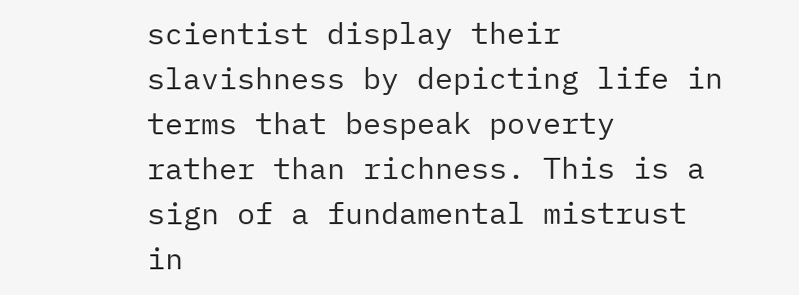scientist display their slavishness by depicting life in terms that bespeak poverty rather than richness. This is a sign of a fundamental mistrust in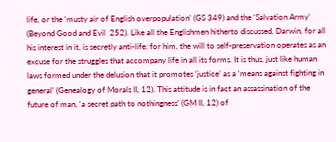life, or the ‘musty air of English overpopulation’ (GS 349) and the ‘Salvation Army’ (Beyond Good and Evil  252). Like all the Englishmen hitherto discussed, Darwin, for all his interest in it, is secretly anti-life: for him, the will to self-preservation operates as an excuse for the struggles that accompany life in all its forms. It is thus, just like human laws formed under the delusion that it promotes ‘justice’ as a ‘means against fighting in general’ (Genealogy of Morals II, 12). This attitude is in fact an assassination of the future of man, ‘a secret path to nothingness’ (GM II, 12) of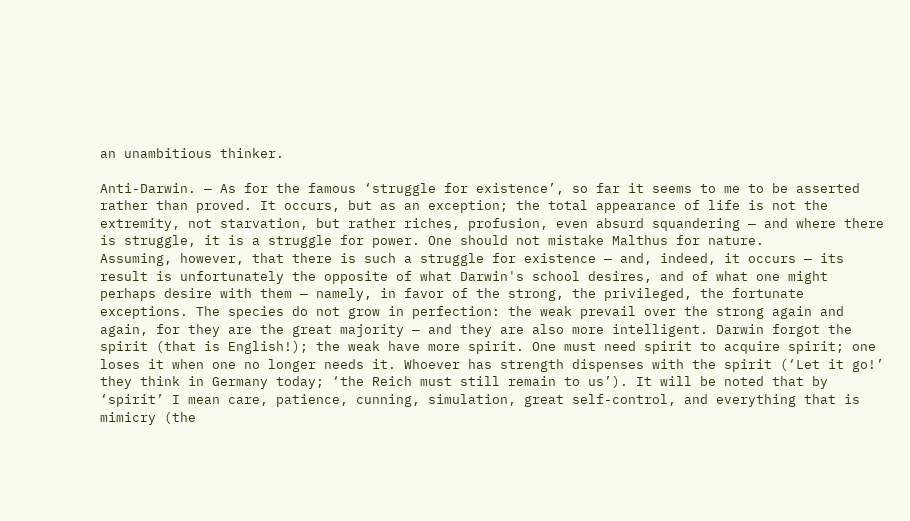an unambitious thinker.

Anti-Darwin. — As for the famous ‘struggle for existence’, so far it seems to me to be asserted rather than proved. It occurs, but as an exception; the total appearance of life is not the extremity, not starvation, but rather riches, profusion, even absurd squandering — and where there is struggle, it is a struggle for power. One should not mistake Malthus for nature.
Assuming, however, that there is such a struggle for existence — and, indeed, it occurs — its result is unfortunately the opposite of what Darwin's school desires, and of what one might perhaps desire with them — namely, in favor of the strong, the privileged, the fortunate exceptions. The species do not grow in perfection: the weak prevail over the strong again and again, for they are the great majority — and they are also more intelligent. Darwin forgot the spirit (that is English!); the weak have more spirit. One must need spirit to acquire spirit; one loses it when one no longer needs it. Whoever has strength dispenses with the spirit (‘Let it go!’ they think in Germany today; ‘the Reich must still remain to us’). It will be noted that by ‘spirit’ I mean care, patience, cunning, simulation, great self-control, and everything that is mimicry (the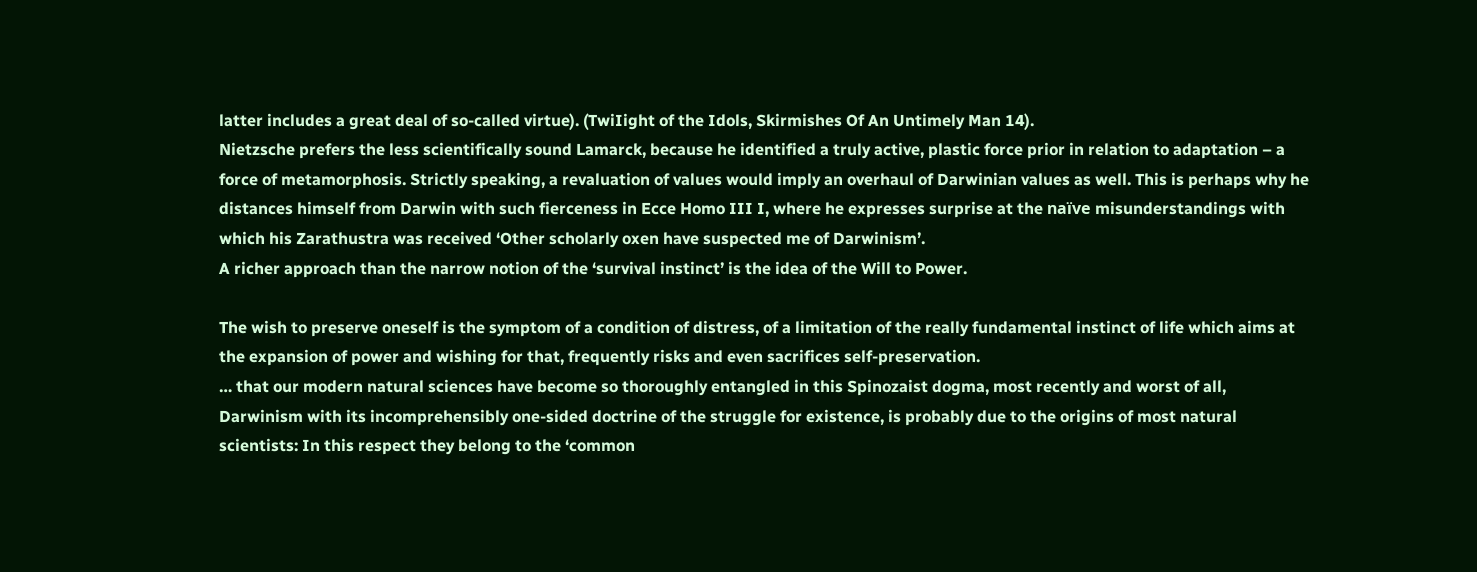latter includes a great deal of so-called virtue). (TwiIight of the Idols, Skirmishes Of An Untimely Man 14).
Nietzsche prefers the less scientifically sound Lamarck, because he identified a truly active, plastic force prior in relation to adaptation – a force of metamorphosis. Strictly speaking, a revaluation of values would imply an overhaul of Darwinian values as well. This is perhaps why he distances himself from Darwin with such fierceness in Ecce Homo III I, where he expresses surprise at the naïve misunderstandings with which his Zarathustra was received ‘Other scholarly oxen have suspected me of Darwinism’.
A richer approach than the narrow notion of the ‘survival instinct’ is the idea of the Will to Power.

The wish to preserve oneself is the symptom of a condition of distress, of a limitation of the really fundamental instinct of life which aims at the expansion of power and wishing for that, frequently risks and even sacrifices self-preservation.
… that our modern natural sciences have become so thoroughly entangled in this Spinozaist dogma, most recently and worst of all, Darwinism with its incomprehensibly one-sided doctrine of the struggle for existence, is probably due to the origins of most natural scientists: In this respect they belong to the ‘common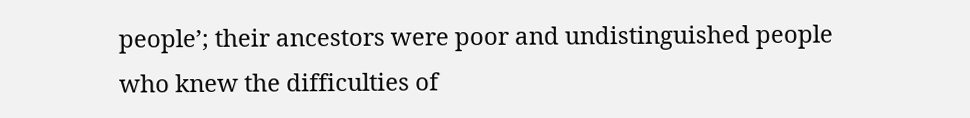people’; their ancestors were poor and undistinguished people who knew the difficulties of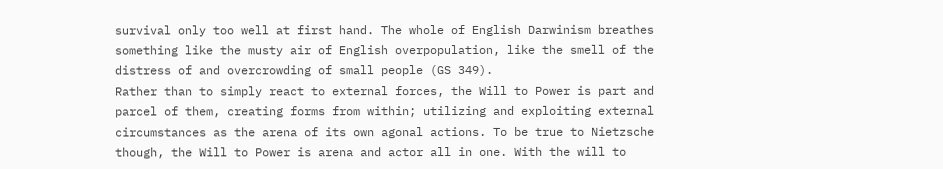survival only too well at first hand. The whole of English Darwinism breathes something like the musty air of English overpopulation, like the smell of the distress of and overcrowding of small people (GS 349).
Rather than to simply react to external forces, the Will to Power is part and parcel of them, creating forms from within; utilizing and exploiting external circumstances as the arena of its own agonal actions. To be true to Nietzsche though, the Will to Power is arena and actor all in one. With the will to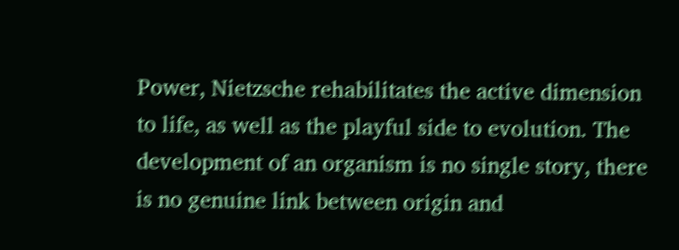Power, Nietzsche rehabilitates the active dimension to life, as well as the playful side to evolution. The development of an organism is no single story, there is no genuine link between origin and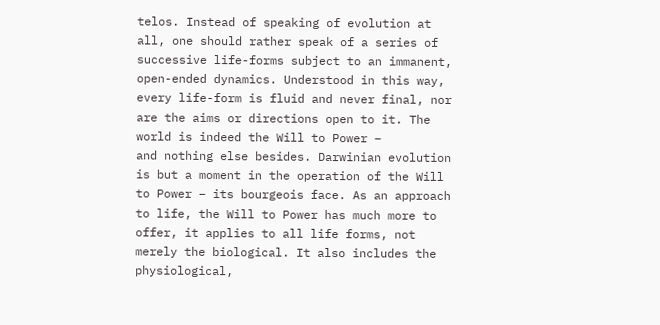telos. Instead of speaking of evolution at all, one should rather speak of a series of successive life-forms subject to an immanent, open-ended dynamics. Understood in this way, every life-form is fluid and never final, nor are the aims or directions open to it. The world is indeed the Will to Power –
and nothing else besides. Darwinian evolution is but a moment in the operation of the Will to Power – its bourgeois face. As an approach to life, the Will to Power has much more to offer, it applies to all life forms, not merely the biological. It also includes the physiological,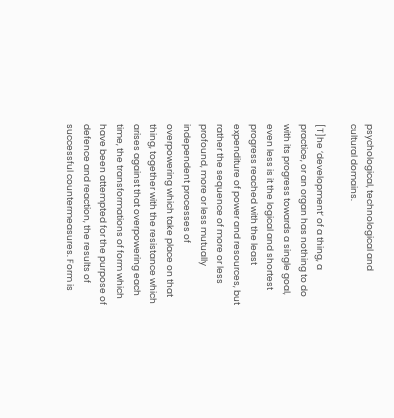psychological, technological and cultural domains.

[T]he ‘development’ of a thing, a practice, or an organ has nothing to do with its progress towards a single goal, even less is it the logical and shortest progress reached with the least expenditure of power and resources, but rather the sequence of more or less profound, more or less mutually independent processes of overpowering which take place on that thing, together with the resistance which arises against that overpowering each time, the transformations of form which have been attempted for the purpose of defence and reaction, the results of successful countermeasures. Form is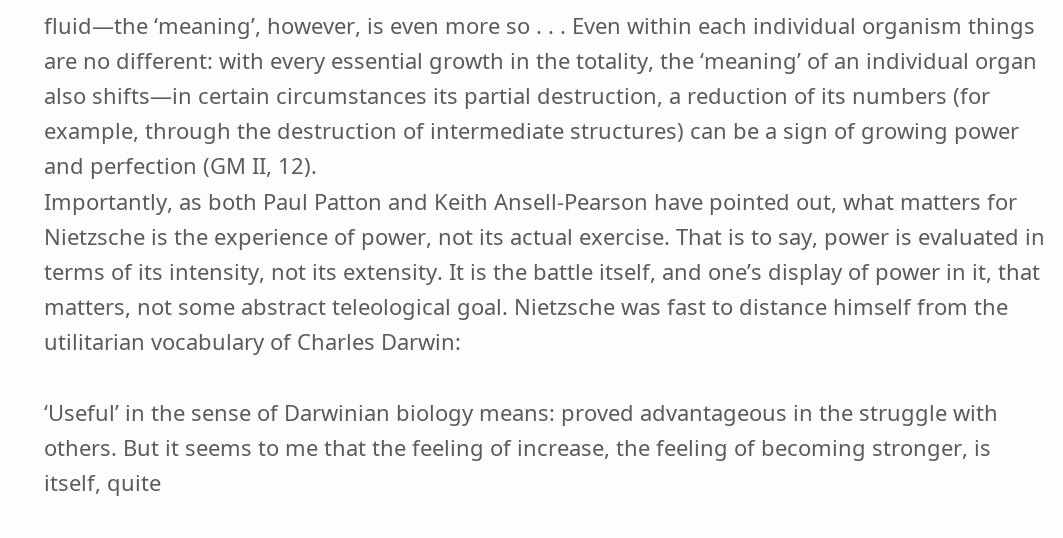fluid—the ‘meaning’, however, is even more so . . . Even within each individual organism things are no different: with every essential growth in the totality, the ‘meaning’ of an individual organ also shifts—in certain circumstances its partial destruction, a reduction of its numbers (for example, through the destruction of intermediate structures) can be a sign of growing power and perfection (GM II, 12).
Importantly, as both Paul Patton and Keith Ansell-Pearson have pointed out, what matters for Nietzsche is the experience of power, not its actual exercise. That is to say, power is evaluated in terms of its intensity, not its extensity. It is the battle itself, and one’s display of power in it, that matters, not some abstract teleological goal. Nietzsche was fast to distance himself from the utilitarian vocabulary of Charles Darwin:

‘Useful’ in the sense of Darwinian biology means: proved advantageous in the struggle with others. But it seems to me that the feeling of increase, the feeling of becoming stronger, is itself, quite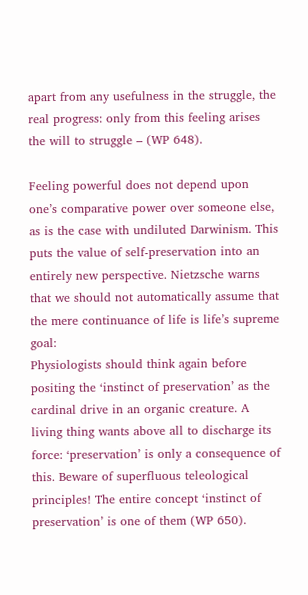apart from any usefulness in the struggle, the real progress: only from this feeling arises the will to struggle – (WP 648).

Feeling powerful does not depend upon one’s comparative power over someone else, as is the case with undiluted Darwinism. This puts the value of self-preservation into an entirely new perspective. Nietzsche warns that we should not automatically assume that the mere continuance of life is life’s supreme goal:
Physiologists should think again before positing the ‘instinct of preservation’ as the cardinal drive in an organic creature. A living thing wants above all to discharge its force: ‘preservation’ is only a consequence of this. Beware of superfluous teleological principles! The entire concept ‘instinct of preservation’ is one of them (WP 650).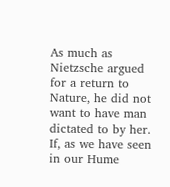As much as Nietzsche argued for a return to Nature, he did not want to have man dictated to by her. If, as we have seen in our Hume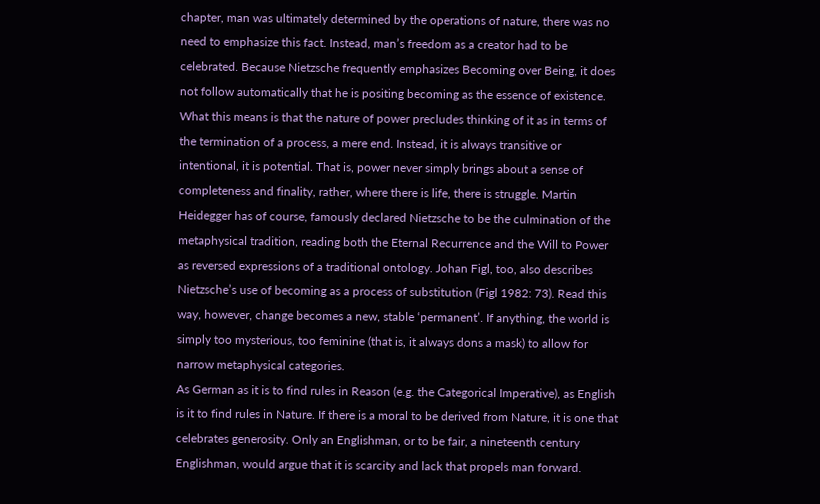chapter, man was ultimately determined by the operations of nature, there was no need to emphasize this fact. Instead, man’s freedom as a creator had to be celebrated. Because Nietzsche frequently emphasizes Becoming over Being, it does not follow automatically that he is positing becoming as the essence of existence. What this means is that the nature of power precludes thinking of it as in terms of the termination of a process, a mere end. Instead, it is always transitive or intentional, it is potential. That is, power never simply brings about a sense of completeness and finality, rather, where there is life, there is struggle. Martin Heidegger has of course, famously declared Nietzsche to be the culmination of the metaphysical tradition, reading both the Eternal Recurrence and the Will to Power as reversed expressions of a traditional ontology. Johan Figl, too, also describes Nietzsche’s use of becoming as a process of substitution (Figl 1982: 73). Read this way, however, change becomes a new, stable ‘permanent’. If anything, the world is simply too mysterious, too feminine (that is, it always dons a mask) to allow for narrow metaphysical categories.
As German as it is to find rules in Reason (e.g. the Categorical Imperative), as English is it to find rules in Nature. If there is a moral to be derived from Nature, it is one that celebrates generosity. Only an Englishman, or to be fair, a nineteenth century Englishman, would argue that it is scarcity and lack that propels man forward.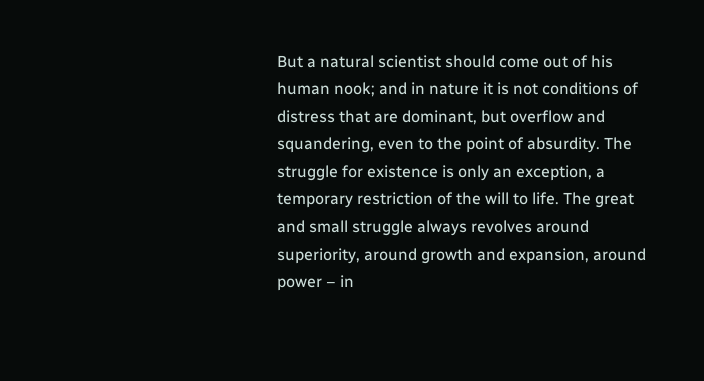But a natural scientist should come out of his human nook; and in nature it is not conditions of distress that are dominant, but overflow and squandering, even to the point of absurdity. The struggle for existence is only an exception, a temporary restriction of the will to life. The great and small struggle always revolves around superiority, around growth and expansion, around power – in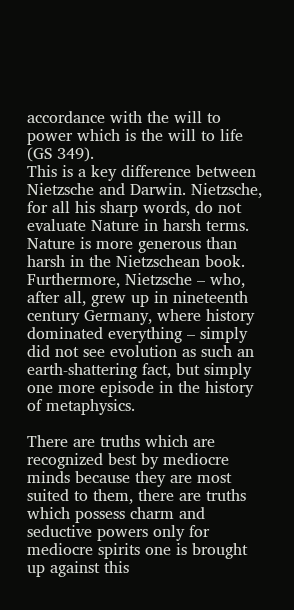accordance with the will to power which is the will to life (GS 349).
This is a key difference between Nietzsche and Darwin. Nietzsche, for all his sharp words, do not evaluate Nature in harsh terms. Nature is more generous than harsh in the Nietzschean book. Furthermore, Nietzsche – who, after all, grew up in nineteenth century Germany, where history dominated everything – simply did not see evolution as such an earth-shattering fact, but simply one more episode in the history of metaphysics.

There are truths which are recognized best by mediocre minds because they are most suited to them, there are truths which possess charm and seductive powers only for mediocre spirits one is brought up against this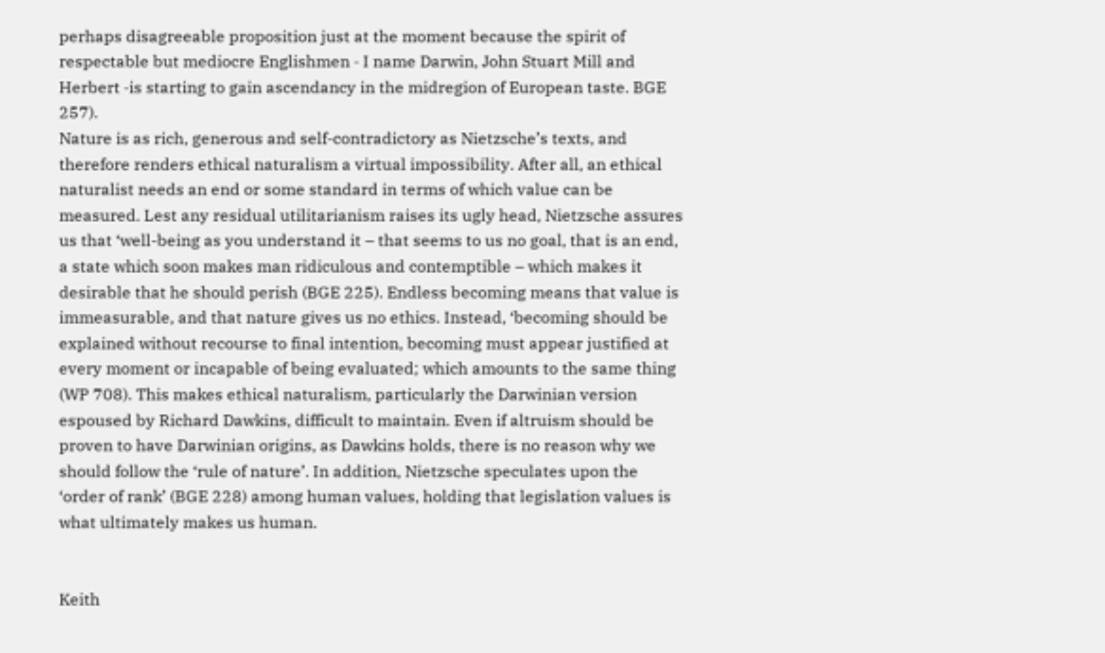perhaps disagreeable proposition just at the moment because the spirit of respectable but mediocre Englishmen ‑ I name Darwin, John Stuart Mill and Herbert ‑is starting to gain ascendancy in the midregion of European taste. BGE 257).
Nature is as rich, generous and self-contradictory as Nietzsche’s texts, and therefore renders ethical naturalism a virtual impossibility. After all, an ethical naturalist needs an end or some standard in terms of which value can be measured. Lest any residual utilitarianism raises its ugly head, Nietzsche assures us that ‘well-being as you understand it – that seems to us no goal, that is an end, a state which soon makes man ridiculous and contemptible – which makes it desirable that he should perish (BGE 225). Endless becoming means that value is immeasurable, and that nature gives us no ethics. Instead, ‘becoming should be explained without recourse to final intention, becoming must appear justified at every moment or incapable of being evaluated; which amounts to the same thing (WP 708). This makes ethical naturalism, particularly the Darwinian version espoused by Richard Dawkins, difficult to maintain. Even if altruism should be proven to have Darwinian origins, as Dawkins holds, there is no reason why we should follow the ‘rule of nature’. In addition, Nietzsche speculates upon the ‘order of rank’ (BGE 228) among human values, holding that legislation values is what ultimately makes us human.


Keith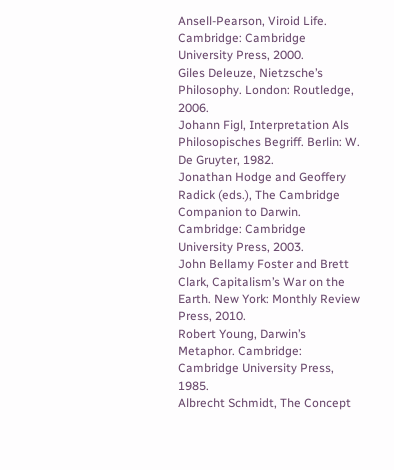Ansell-Pearson, Viroid Life. Cambridge: Cambridge University Press, 2000.
Giles Deleuze, Nietzsche’s Philosophy. London: Routledge, 2006.
Johann Figl, Interpretation Als Philosopisches Begriff. Berlin: W. De Gruyter, 1982.
Jonathan Hodge and Geoffery Radick (eds.), The Cambridge Companion to Darwin. Cambridge: Cambridge University Press, 2003.
John Bellamy Foster and Brett Clark, Capitalism’s War on the Earth. New York: Monthly Review Press, 2010.
Robert Young, Darwin’s Metaphor. Cambridge: Cambridge University Press, 1985.
Albrecht Schmidt, The Concept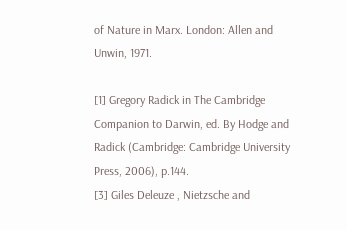of Nature in Marx. London: Allen and Unwin, 1971.

[1] Gregory Radick in The Cambridge Companion to Darwin, ed. By Hodge and Radick (Cambridge: Cambridge University Press, 2006), p.144.
[3] Giles Deleuze , Nietzsche and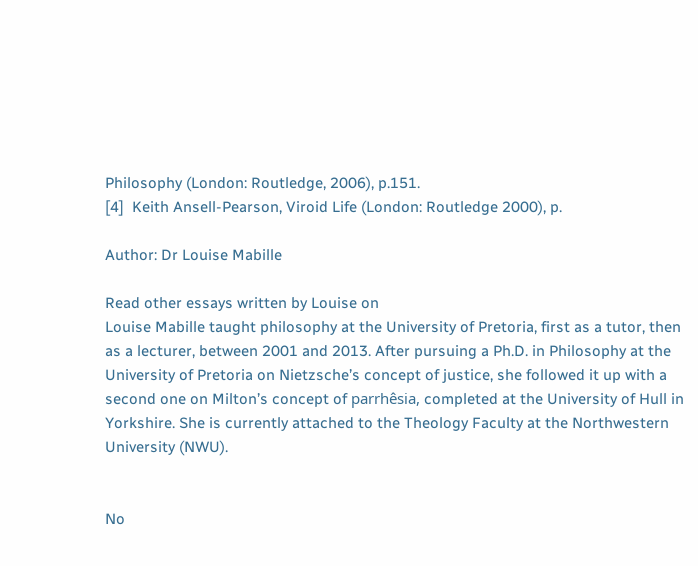Philosophy (London: Routledge, 2006), p.151.
[4]  Keith Ansell-Pearson, Viroid Life (London: Routledge 2000), p.

Author: Dr Louise Mabille

Read other essays written by Louise on
Louise Mabille taught philosophy at the University of Pretoria, first as a tutor, then as a lecturer, between 2001 and 2013. After pursuing a Ph.D. in Philosophy at the University of Pretoria on Nietzsche’s concept of justice, she followed it up with a second one on Milton’s concept of parrhêsia, completed at the University of Hull in Yorkshire. She is currently attached to the Theology Faculty at the Northwestern University (NWU).


No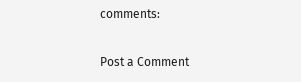comments:

Post a Comment